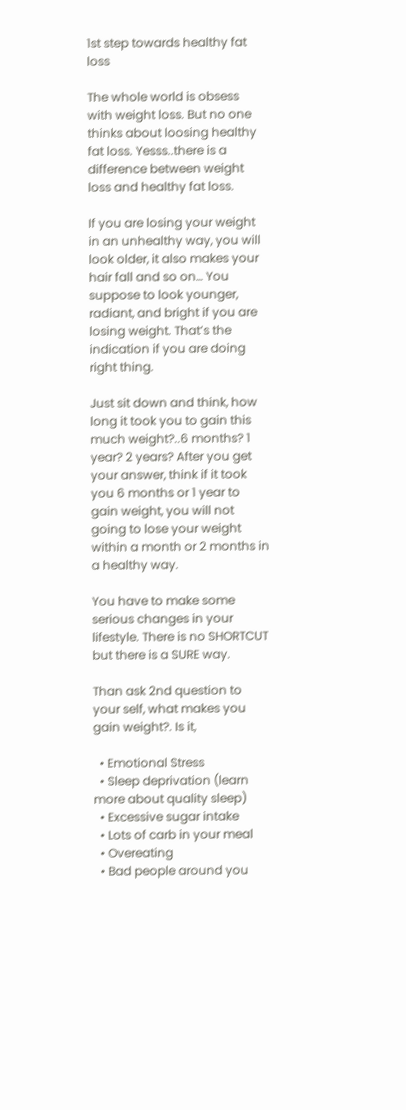1st step towards healthy fat loss

The whole world is obsess with weight loss. But no one thinks about loosing healthy fat loss. Yesss..there is a difference between weight loss and healthy fat loss.

If you are losing your weight in an unhealthy way, you will look older, it also makes your hair fall and so on… You suppose to look younger, radiant, and bright if you are losing weight. That’s the indication if you are doing right thing.

Just sit down and think, how long it took you to gain this much weight?..6 months? 1 year? 2 years? After you get your answer, think if it took you 6 months or 1 year to gain weight, you will not going to lose your weight within a month or 2 months in a healthy way.

You have to make some serious changes in your lifestyle. There is no SHORTCUT but there is a SURE way.

Than ask 2nd question to your self, what makes you gain weight?. Is it,

  • Emotional Stress
  • Sleep deprivation (learn more about quality sleep)
  • Excessive sugar intake
  • Lots of carb in your meal
  • Overeating
  • Bad people around you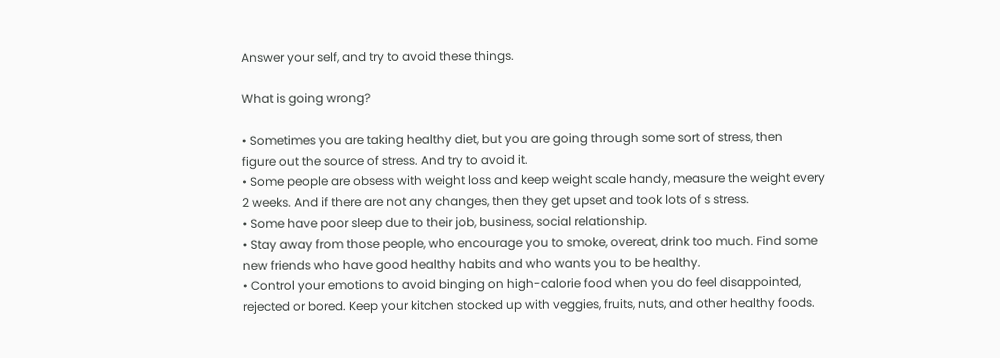Answer your self, and try to avoid these things.

What is going wrong?

• Sometimes you are taking healthy diet, but you are going through some sort of stress, then
figure out the source of stress. And try to avoid it.
• Some people are obsess with weight loss and keep weight scale handy, measure the weight every 2 weeks. And if there are not any changes, then they get upset and took lots of s stress.
• Some have poor sleep due to their job, business, social relationship.
• Stay away from those people, who encourage you to smoke, overeat, drink too much. Find some new friends who have good healthy habits and who wants you to be healthy.
• Control your emotions to avoid binging on high-calorie food when you do feel disappointed, rejected or bored. Keep your kitchen stocked up with veggies, fruits, nuts, and other healthy foods.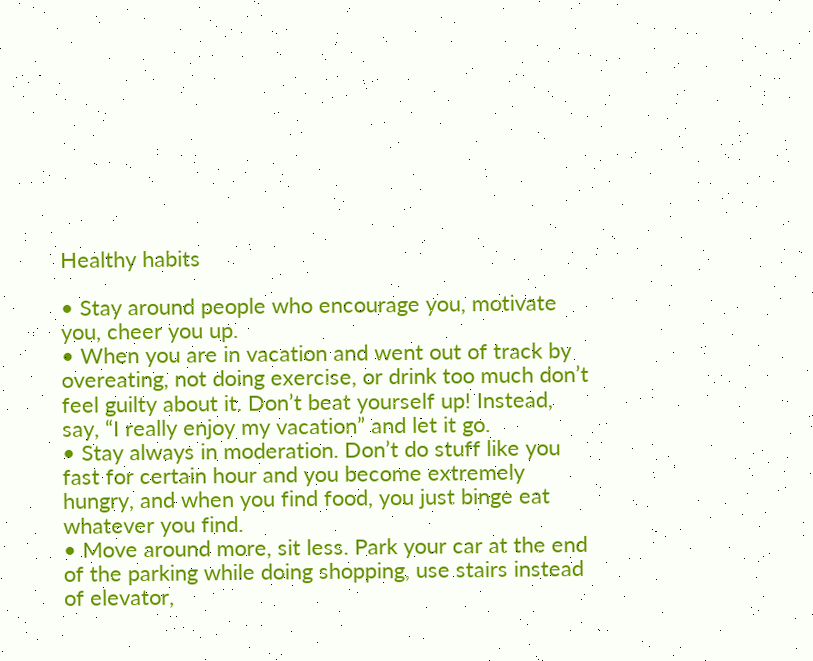Healthy habits

• Stay around people who encourage you, motivate you, cheer you up.
• When you are in vacation and went out of track by overeating, not doing exercise, or drink too much don’t feel guilty about it. Don’t beat yourself up! Instead, say, “I really enjoy my vacation” and let it go.
• Stay always in moderation. Don’t do stuff like you fast for certain hour and you become extremely hungry, and when you find food, you just binge eat whatever you find.
• Move around more, sit less. Park your car at the end of the parking while doing shopping, use stairs instead of elevator,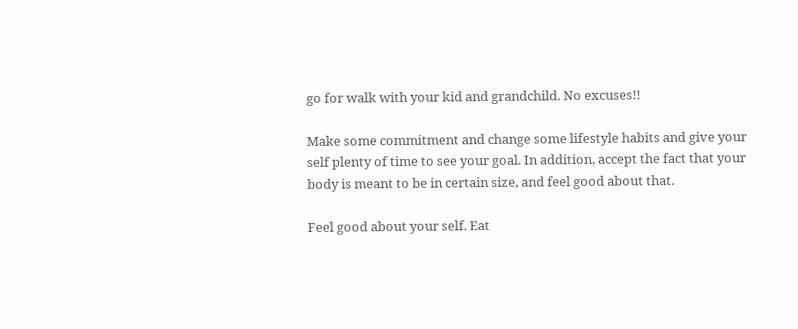go for walk with your kid and grandchild. No excuses!!

Make some commitment and change some lifestyle habits and give your self plenty of time to see your goal. In addition, accept the fact that your body is meant to be in certain size, and feel good about that.

Feel good about your self. Eat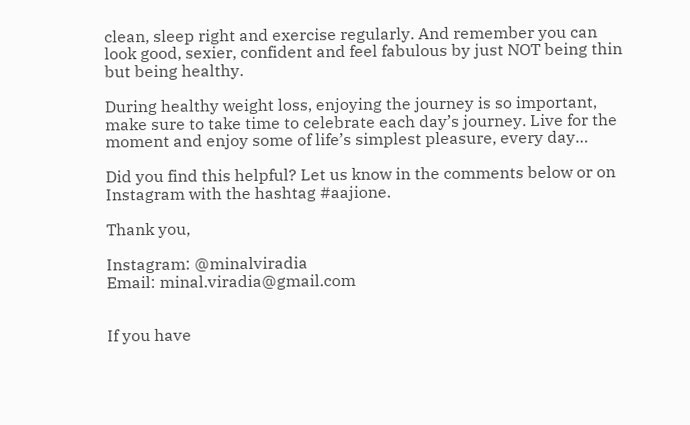clean, sleep right and exercise regularly. And remember you can look good, sexier, confident and feel fabulous by just NOT being thin but being healthy.

During healthy weight loss, enjoying the journey is so important, make sure to take time to celebrate each day’s journey. Live for the moment and enjoy some of life’s simplest pleasure, every day…

Did you find this helpful? Let us know in the comments below or on Instagram with the hashtag #aajione.

Thank you,

Instagram: @minalviradia
Email: minal.viradia@gmail.com


If you have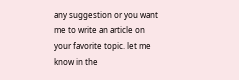any suggestion or you want me to write an article on your favorite topic. let me know in the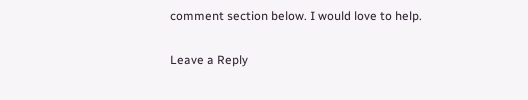comment section below. I would love to help.

Leave a Reply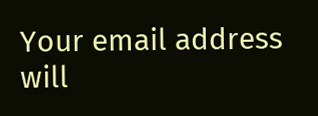Your email address will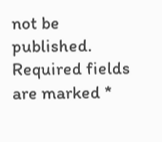not be published. Required fields are marked *